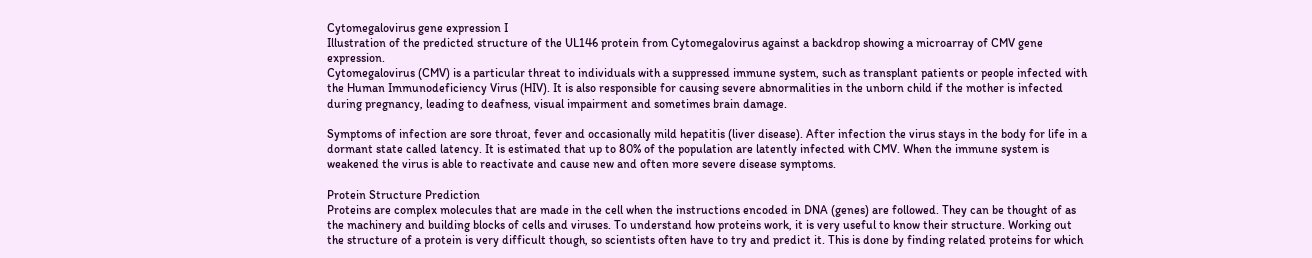Cytomegalovirus gene expression I
Illustration of the predicted structure of the UL146 protein from Cytomegalovirus against a backdrop showing a microarray of CMV gene expression.
Cytomegalovirus (CMV) is a particular threat to individuals with a suppressed immune system, such as transplant patients or people infected with the Human Immunodeficiency Virus (HIV). It is also responsible for causing severe abnormalities in the unborn child if the mother is infected during pregnancy, leading to deafness, visual impairment and sometimes brain damage.

Symptoms of infection are sore throat, fever and occasionally mild hepatitis (liver disease). After infection the virus stays in the body for life in a dormant state called latency. It is estimated that up to 80% of the population are latently infected with CMV. When the immune system is weakened the virus is able to reactivate and cause new and often more severe disease symptoms.

Protein Structure Prediction
Proteins are complex molecules that are made in the cell when the instructions encoded in DNA (genes) are followed. They can be thought of as the machinery and building blocks of cells and viruses. To understand how proteins work, it is very useful to know their structure. Working out the structure of a protein is very difficult though, so scientists often have to try and predict it. This is done by finding related proteins for which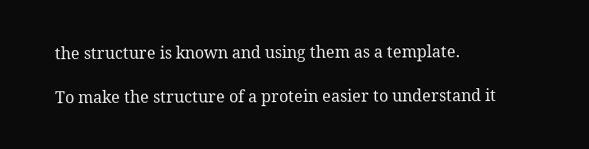the structure is known and using them as a template.

To make the structure of a protein easier to understand it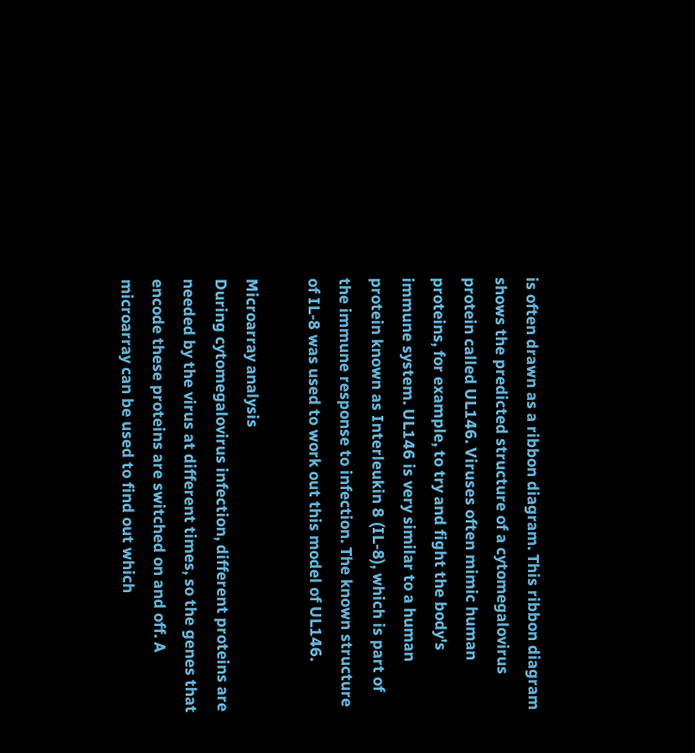is often drawn as a ribbon diagram. This ribbon diagram shows the predicted structure of a cytomegalovirus protein called UL146. Viruses often mimic human proteins, for example, to try and fight the body's immune system. UL146 is very similar to a human protein known as Interleukin 8 (IL-8), which is part of the immune response to infection. The known structure of IL-8 was used to work out this model of UL146.

Microarray analysis
During cytomegalovirus infection, different proteins are needed by the virus at different times, so the genes that encode these proteins are switched on and off. A microarray can be used to find out which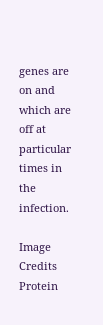genes are on and which are off at particular times in the infection.

Image Credits
Protein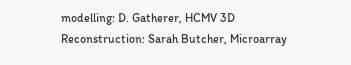modelling: D. Gatherer, HCMV 3D Reconstruction: Sarah Butcher, Microarray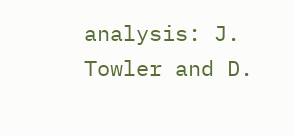analysis: J. Towler and D.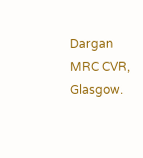Dargan MRC CVR, Glasgow.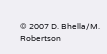© 2007 D. Bhella/M. Robertson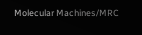Molecular Machines/MRC